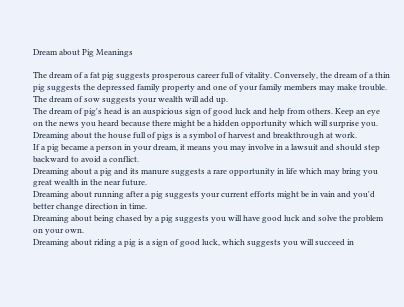Dream about Pig Meanings

The dream of a fat pig suggests prosperous career full of vitality. Conversely, the dream of a thin pig suggests the depressed family property and one of your family members may make trouble.
The dream of sow suggests your wealth will add up.
The dream of pig's head is an auspicious sign of good luck and help from others. Keep an eye on the news you heard because there might be a hidden opportunity which will surprise you.
Dreaming about the house full of pigs is a symbol of harvest and breakthrough at work.
If a pig became a person in your dream, it means you may involve in a lawsuit and should step backward to avoid a conflict.
Dreaming about a pig and its manure suggests a rare opportunity in life which may bring you great wealth in the near future.
Dreaming about running after a pig suggests your current efforts might be in vain and you'd better change direction in time.
Dreaming about being chased by a pig suggests you will have good luck and solve the problem on your own.
Dreaming about riding a pig is a sign of good luck, which suggests you will succeed in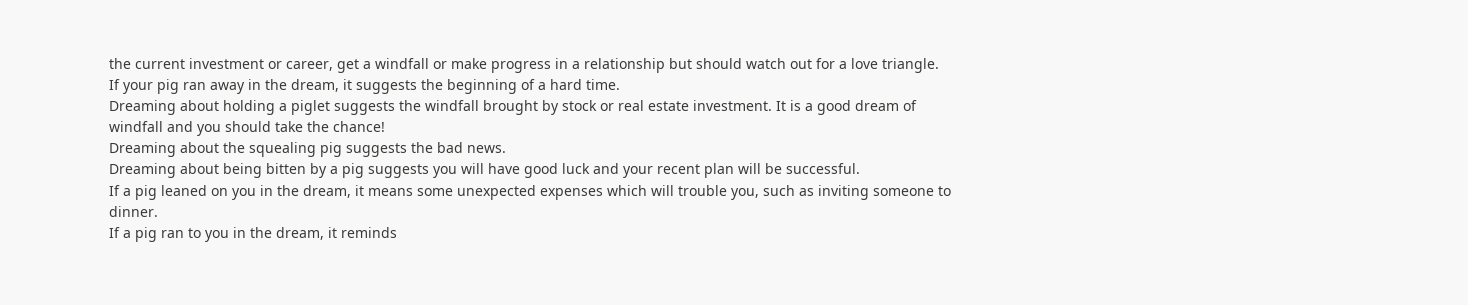the current investment or career, get a windfall or make progress in a relationship but should watch out for a love triangle.
If your pig ran away in the dream, it suggests the beginning of a hard time.
Dreaming about holding a piglet suggests the windfall brought by stock or real estate investment. It is a good dream of windfall and you should take the chance!
Dreaming about the squealing pig suggests the bad news.
Dreaming about being bitten by a pig suggests you will have good luck and your recent plan will be successful.
If a pig leaned on you in the dream, it means some unexpected expenses which will trouble you, such as inviting someone to dinner.
If a pig ran to you in the dream, it reminds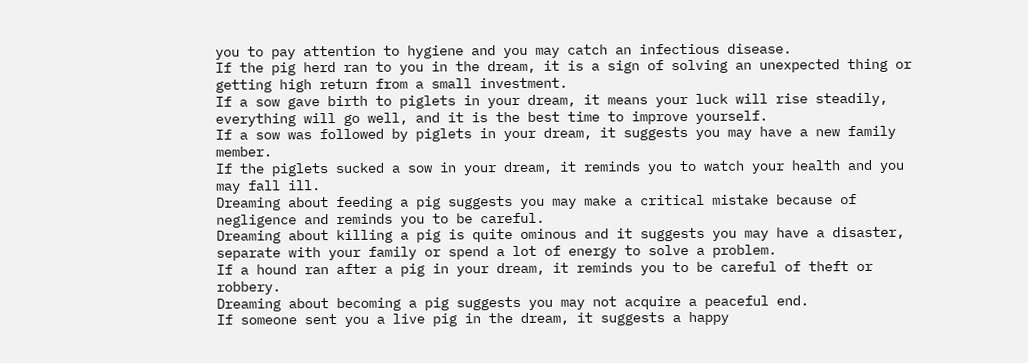you to pay attention to hygiene and you may catch an infectious disease.
If the pig herd ran to you in the dream, it is a sign of solving an unexpected thing or getting high return from a small investment.
If a sow gave birth to piglets in your dream, it means your luck will rise steadily, everything will go well, and it is the best time to improve yourself.
If a sow was followed by piglets in your dream, it suggests you may have a new family member.
If the piglets sucked a sow in your dream, it reminds you to watch your health and you may fall ill.
Dreaming about feeding a pig suggests you may make a critical mistake because of negligence and reminds you to be careful.
Dreaming about killing a pig is quite ominous and it suggests you may have a disaster, separate with your family or spend a lot of energy to solve a problem.
If a hound ran after a pig in your dream, it reminds you to be careful of theft or robbery.
Dreaming about becoming a pig suggests you may not acquire a peaceful end.
If someone sent you a live pig in the dream, it suggests a happy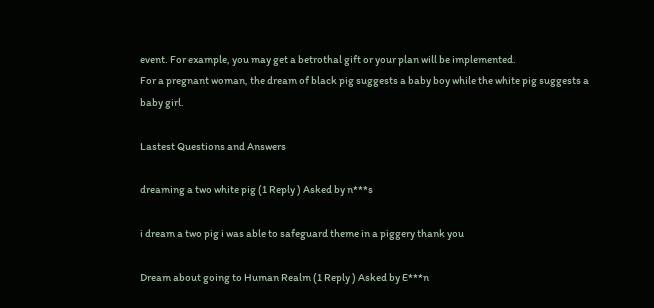event. For example, you may get a betrothal gift or your plan will be implemented.
For a pregnant woman, the dream of black pig suggests a baby boy while the white pig suggests a baby girl.

Lastest Questions and Answers

dreaming a two white pig (1 Reply ) Asked by n***s

i dream a two pig i was able to safeguard theme in a piggery thank you

Dream about going to Human Realm (1 Reply ) Asked by E***n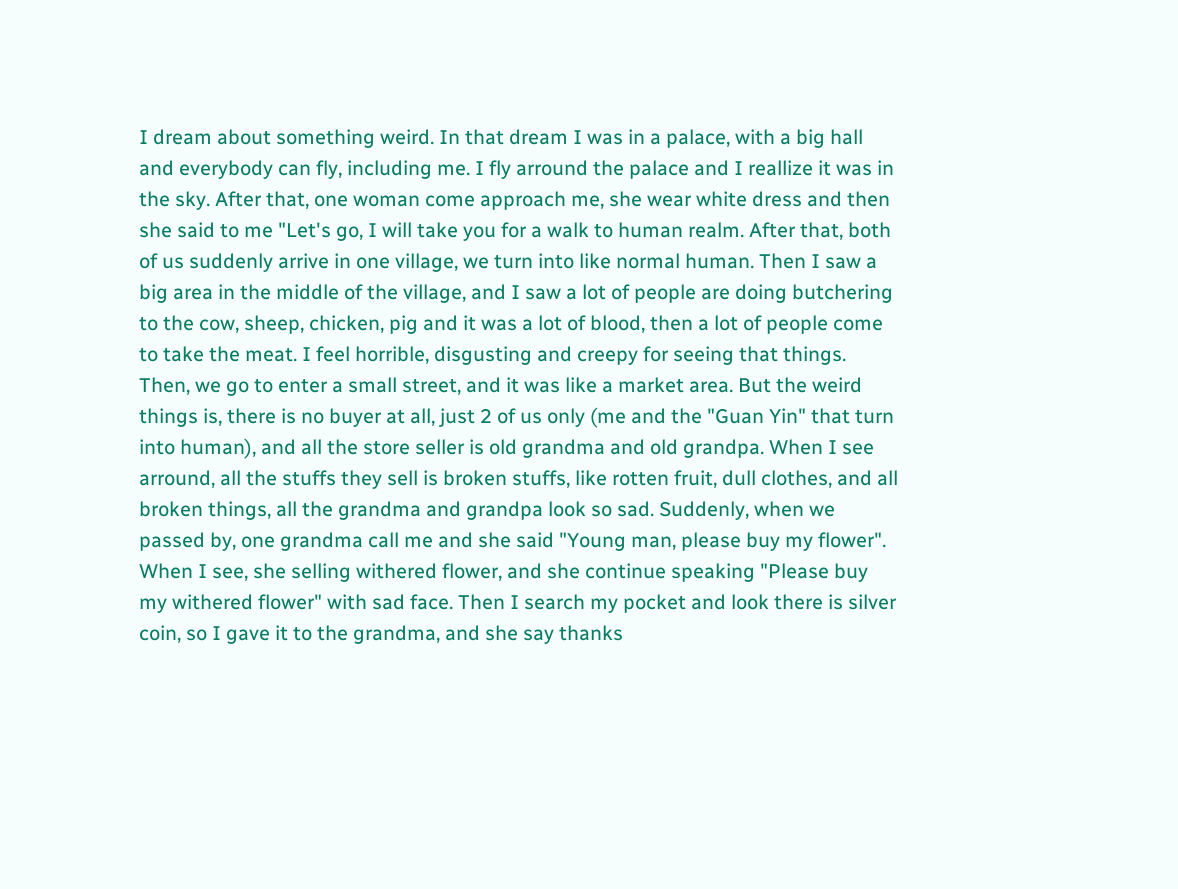I dream about something weird. In that dream I was in a palace, with a big hall and everybody can fly, including me. I fly arround the palace and I reallize it was in the sky. After that, one woman come approach me, she wear white dress and then she said to me "Let's go, I will take you for a walk to human realm. After that, both of us suddenly arrive in one village, we turn into like normal human. Then I saw a big area in the middle of the village, and I saw a lot of people are doing butchering to the cow, sheep, chicken, pig and it was a lot of blood, then a lot of people come to take the meat. I feel horrible, disgusting and creepy for seeing that things. Then, we go to enter a small street, and it was like a market area. But the weird things is, there is no buyer at all, just 2 of us only (me and the "Guan Yin" that turn into human), and all the store seller is old grandma and old grandpa. When I see arround, all the stuffs they sell is broken stuffs, like rotten fruit, dull clothes, and all broken things, all the grandma and grandpa look so sad. Suddenly, when we passed by, one grandma call me and she said "Young man, please buy my flower". When I see, she selling withered flower, and she continue speaking "Please buy my withered flower" with sad face. Then I search my pocket and look there is silver coin, so I gave it to the grandma, and she say thanks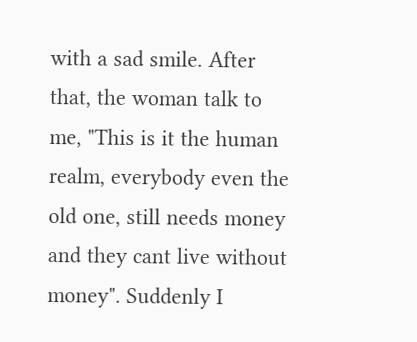with a sad smile. After that, the woman talk to me, "This is it the human realm, everybody even the old one, still needs money and they cant live without money". Suddenly I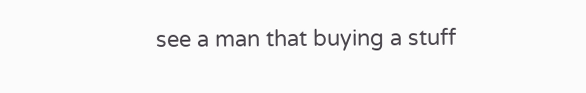see a man that buying a stuff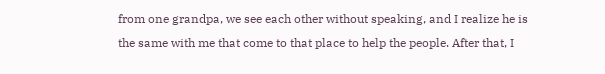from one grandpa, we see each other without speaking, and I realize he is the same with me that come to that place to help the people. After that, I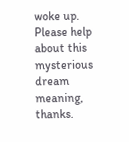woke up. Please help about this mysterious dream meaning, thanks.